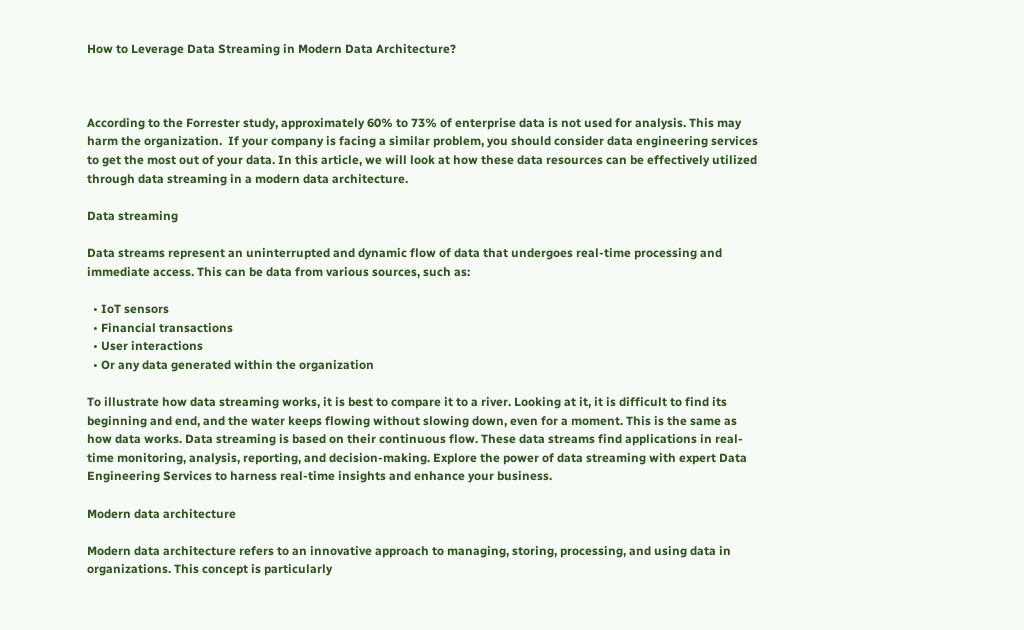How to Leverage Data Streaming in Modern Data Architecture?



According to the Forrester study, approximately 60% to 73% of enterprise data is not used for analysis. This may harm the organization.  If your company is facing a similar problem, you should consider data engineering services to get the most out of your data. In this article, we will look at how these data resources can be effectively utilized through data streaming in a modern data architecture.

Data streaming

Data streams represent an uninterrupted and dynamic flow of data that undergoes real-time processing and immediate access. This can be data from various sources, such as:

  • IoT sensors
  • Financial transactions
  • User interactions
  • Or any data generated within the organization

To illustrate how data streaming works, it is best to compare it to a river. Looking at it, it is difficult to find its beginning and end, and the water keeps flowing without slowing down, even for a moment. This is the same as how data works. Data streaming is based on their continuous flow. These data streams find applications in real-time monitoring, analysis, reporting, and decision-making. Explore the power of data streaming with expert Data Engineering Services to harness real-time insights and enhance your business.

Modern data architecture

Modern data architecture refers to an innovative approach to managing, storing, processing, and using data in organizations. This concept is particularly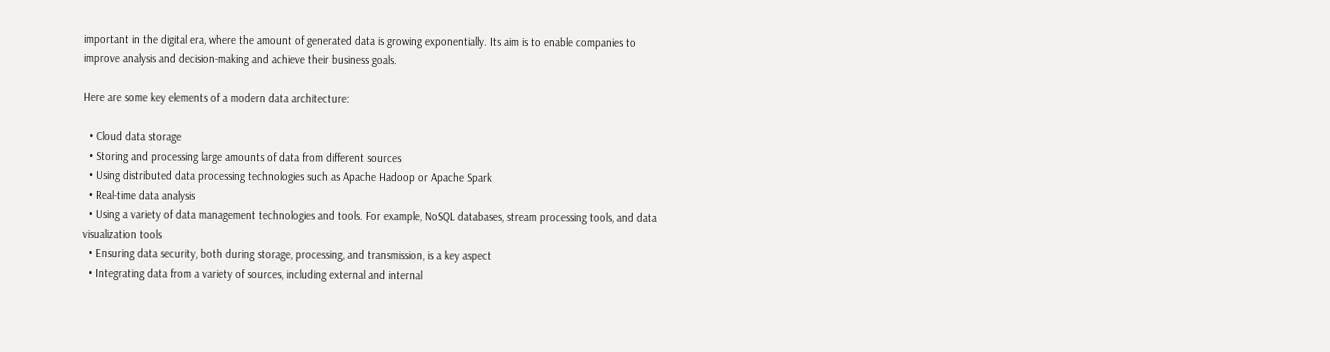important in the digital era, where the amount of generated data is growing exponentially. Its aim is to enable companies to improve analysis and decision-making and achieve their business goals.

Here are some key elements of a modern data architecture:

  • Cloud data storage
  • Storing and processing large amounts of data from different sources
  • Using distributed data processing technologies such as Apache Hadoop or Apache Spark
  • Real-time data analysis
  • Using a variety of data management technologies and tools. For example, NoSQL databases, stream processing tools, and data visualization tools
  • Ensuring data security, both during storage, processing, and transmission, is a key aspect
  • Integrating data from a variety of sources, including external and internal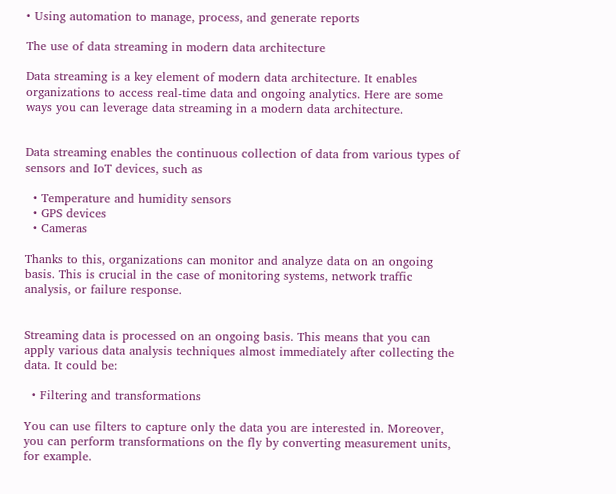• Using automation to manage, process, and generate reports

The use of data streaming in modern data architecture

Data streaming is a key element of modern data architecture. It enables organizations to access real-time data and ongoing analytics. Here are some ways you can leverage data streaming in a modern data architecture.


Data streaming enables the continuous collection of data from various types of sensors and IoT devices, such as

  • Temperature and humidity sensors
  • GPS devices
  • Cameras

Thanks to this, organizations can monitor and analyze data on an ongoing basis. This is crucial in the case of monitoring systems, network traffic analysis, or failure response.


Streaming data is processed on an ongoing basis. This means that you can apply various data analysis techniques almost immediately after collecting the data. It could be:

  • Filtering and transformations

You can use filters to capture only the data you are interested in. Moreover, you can perform transformations on the fly by converting measurement units, for example.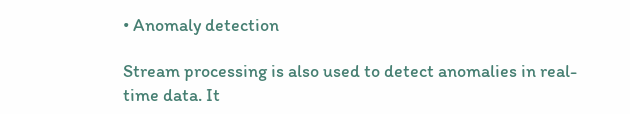• Anomaly detection

Stream processing is also used to detect anomalies in real-time data. It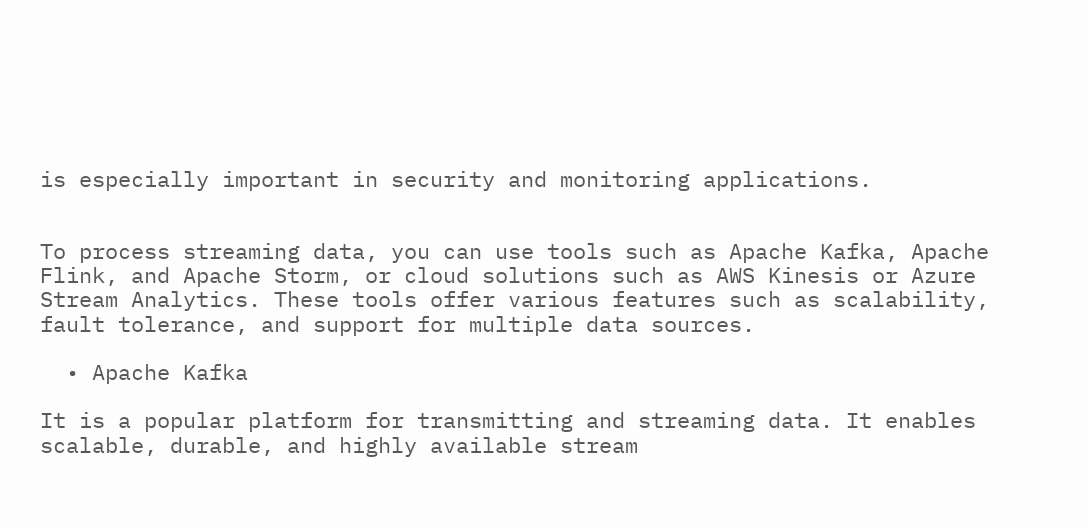is especially important in security and monitoring applications.


To process streaming data, you can use tools such as Apache Kafka, Apache Flink, and Apache Storm, or cloud solutions such as AWS Kinesis or Azure Stream Analytics. These tools offer various features such as scalability, fault tolerance, and support for multiple data sources.

  • Apache Kafka

It is a popular platform for transmitting and streaming data. It enables scalable, durable, and highly available stream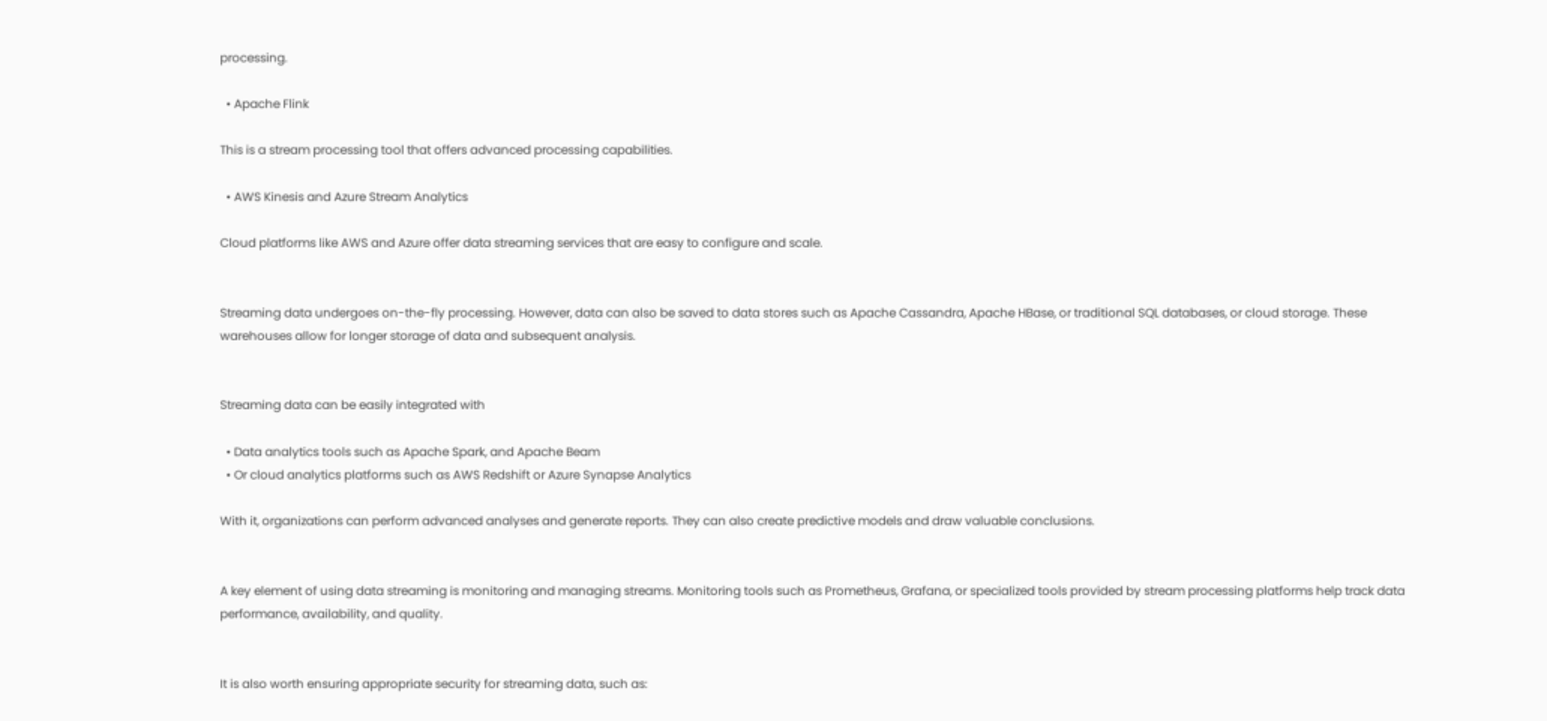processing.

  • Apache Flink

This is a stream processing tool that offers advanced processing capabilities.

  • AWS Kinesis and Azure Stream Analytics

Cloud platforms like AWS and Azure offer data streaming services that are easy to configure and scale.


Streaming data undergoes on-the-fly processing. However, data can also be saved to data stores such as Apache Cassandra, Apache HBase, or traditional SQL databases, or cloud storage. These warehouses allow for longer storage of data and subsequent analysis.


Streaming data can be easily integrated with

  • Data analytics tools such as Apache Spark, and Apache Beam
  • Or cloud analytics platforms such as AWS Redshift or Azure Synapse Analytics

With it, organizations can perform advanced analyses and generate reports. They can also create predictive models and draw valuable conclusions.


A key element of using data streaming is monitoring and managing streams. Monitoring tools such as Prometheus, Grafana, or specialized tools provided by stream processing platforms help track data performance, availability, and quality.


It is also worth ensuring appropriate security for streaming data, such as: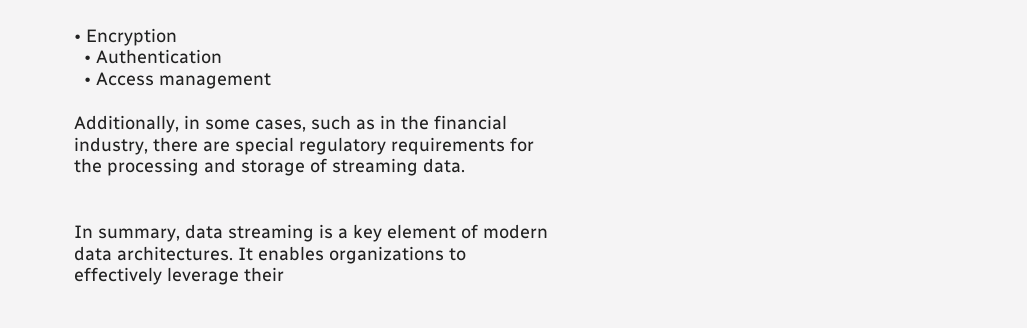• Encryption
  • Authentication
  • Access management

Additionally, in some cases, such as in the financial industry, there are special regulatory requirements for the processing and storage of streaming data.


In summary, data streaming is a key element of modern data architectures. It enables organizations to effectively leverage their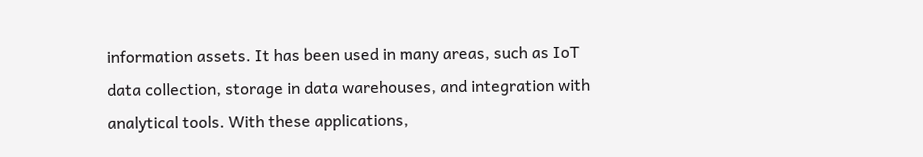information assets. It has been used in many areas, such as IoT data collection, storage in data warehouses, and integration with analytical tools. With these applications,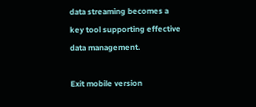data streaming becomes a key tool supporting effective data management.

Exit mobile version